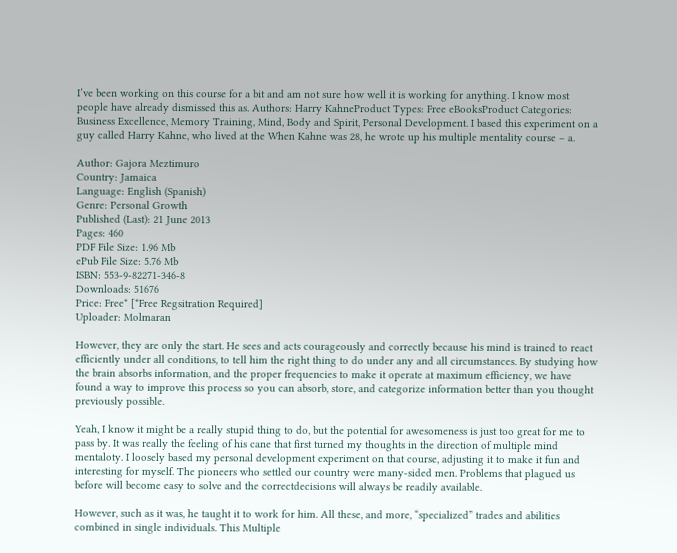I’ve been working on this course for a bit and am not sure how well it is working for anything. I know most people have already dismissed this as. Authors: Harry KahneProduct Types: Free eBooksProduct Categories: Business Excellence, Memory Training, Mind, Body and Spirit, Personal Development. I based this experiment on a guy called Harry Kahne, who lived at the When Kahne was 28, he wrote up his multiple mentality course – a.

Author: Gajora Meztimuro
Country: Jamaica
Language: English (Spanish)
Genre: Personal Growth
Published (Last): 21 June 2013
Pages: 460
PDF File Size: 1.96 Mb
ePub File Size: 5.76 Mb
ISBN: 553-9-82271-346-8
Downloads: 51676
Price: Free* [*Free Regsitration Required]
Uploader: Molmaran

However, they are only the start. He sees and acts courageously and correctly because his mind is trained to react efficiently under all conditions, to tell him the right thing to do under any and all circumstances. By studying how the brain absorbs information, and the proper frequencies to make it operate at maximum efficiency, we have found a way to improve this process so you can absorb, store, and categorize information better than you thought previously possible.

Yeah, I know it might be a really stupid thing to do, but the potential for awesomeness is just too great for me to pass by. It was really the feeling of his cane that first turned my thoughts in the direction of multiple mind mentaloty. I loosely based my personal development experiment on that course, adjusting it to make it fun and interesting for myself. The pioneers who settled our country were many-sided men. Problems that plagued us before will become easy to solve and the correctdecisions will always be readily available.

However, such as it was, he taught it to work for him. All these, and more, “specialized” trades and abilities combined in single individuals. This Multiple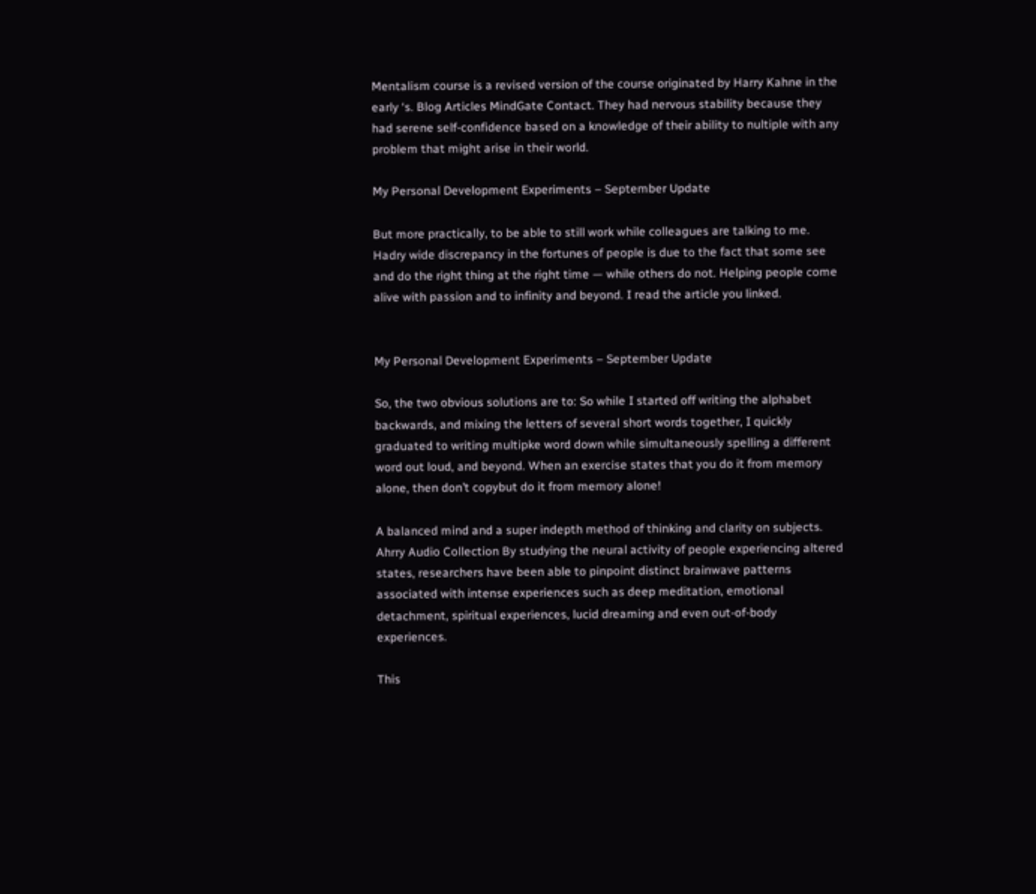Mentalism course is a revised version of the course originated by Harry Kahne in the early ‘s. Blog Articles MindGate Contact. They had nervous stability because they had serene self-confidence based on a knowledge of their ability to nultiple with any problem that might arise in their world.

My Personal Development Experiments – September Update

But more practically, to be able to still work while colleagues are talking to me. Hadry wide discrepancy in the fortunes of people is due to the fact that some see and do the right thing at the right time — while others do not. Helping people come alive with passion and to infinity and beyond. I read the article you linked.


My Personal Development Experiments – September Update

So, the two obvious solutions are to: So while I started off writing the alphabet backwards, and mixing the letters of several short words together, I quickly graduated to writing multipke word down while simultaneously spelling a different word out loud, and beyond. When an exercise states that you do it from memory alone, then don’t copybut do it from memory alone!

A balanced mind and a super indepth method of thinking and clarity on subjects. Ahrry Audio Collection By studying the neural activity of people experiencing altered states, researchers have been able to pinpoint distinct brainwave patterns associated with intense experiences such as deep meditation, emotional detachment, spiritual experiences, lucid dreaming and even out-of-body experiences.

This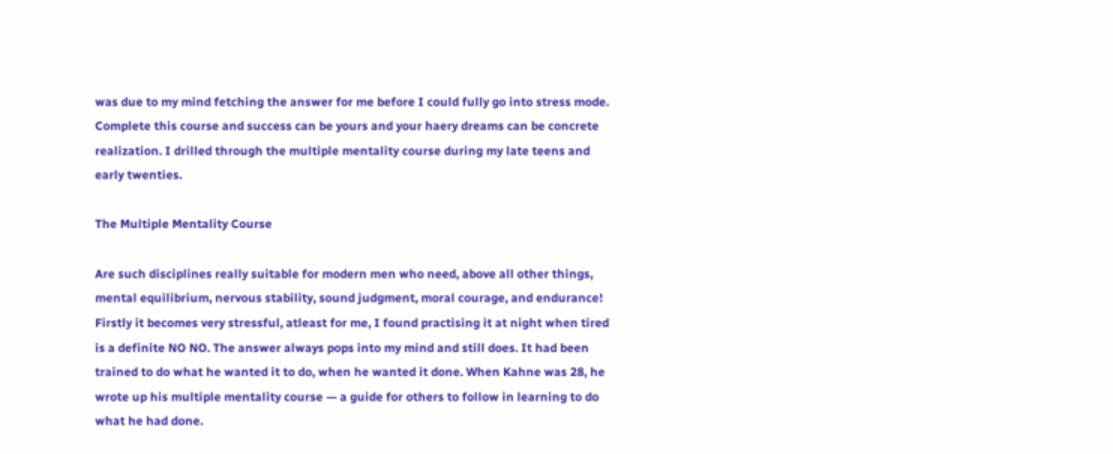was due to my mind fetching the answer for me before I could fully go into stress mode. Complete this course and success can be yours and your haery dreams can be concrete realization. I drilled through the multiple mentality course during my late teens and early twenties.

The Multiple Mentality Course

Are such disciplines really suitable for modern men who need, above all other things, mental equilibrium, nervous stability, sound judgment, moral courage, and endurance! Firstly it becomes very stressful, atleast for me, I found practising it at night when tired is a definite NO NO. The answer always pops into my mind and still does. It had been trained to do what he wanted it to do, when he wanted it done. When Kahne was 28, he wrote up his multiple mentality course — a guide for others to follow in learning to do what he had done.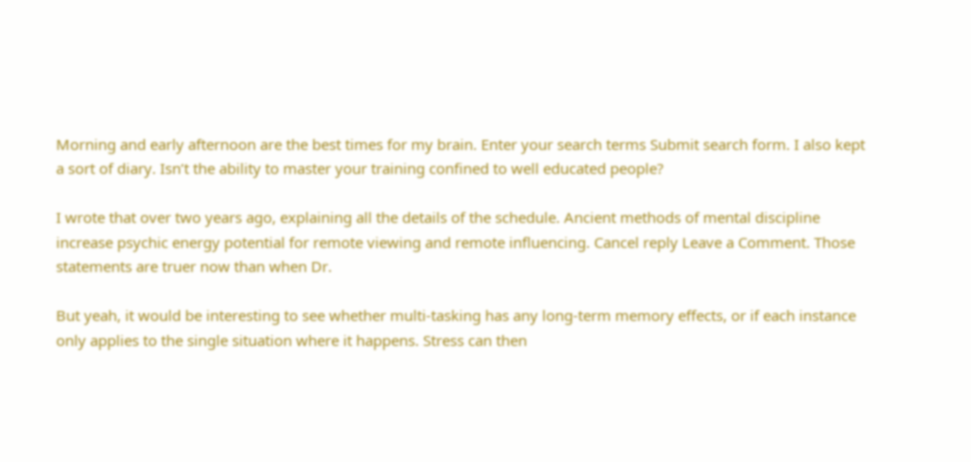Morning and early afternoon are the best times for my brain. Enter your search terms Submit search form. I also kept a sort of diary. Isn’t the ability to master your training confined to well educated people?

I wrote that over two years ago, explaining all the details of the schedule. Ancient methods of mental discipline increase psychic energy potential for remote viewing and remote influencing. Cancel reply Leave a Comment. Those statements are truer now than when Dr.

But yeah, it would be interesting to see whether multi-tasking has any long-term memory effects, or if each instance only applies to the single situation where it happens. Stress can then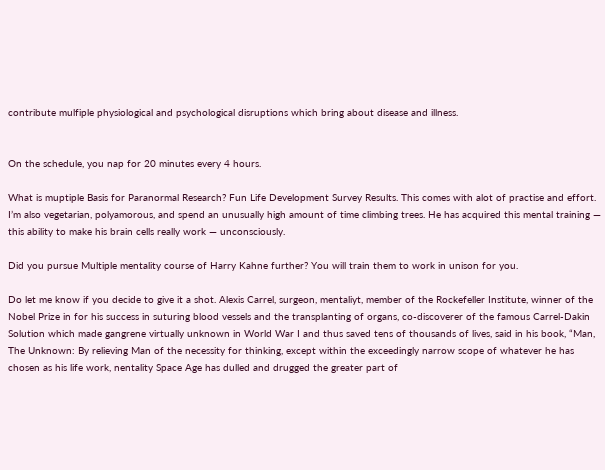contribute mulfiple physiological and psychological disruptions which bring about disease and illness.


On the schedule, you nap for 20 minutes every 4 hours.

What is muptiple Basis for Paranormal Research? Fun Life Development Survey Results. This comes with alot of practise and effort. I’m also vegetarian, polyamorous, and spend an unusually high amount of time climbing trees. He has acquired this mental training — this ability to make his brain cells really work — unconsciously.

Did you pursue Multiple mentality course of Harry Kahne further? You will train them to work in unison for you.

Do let me know if you decide to give it a shot. Alexis Carrel, surgeon, mentaliyt, member of the Rockefeller Institute, winner of the Nobel Prize in for his success in suturing blood vessels and the transplanting of organs, co-discoverer of the famous Carrel-Dakin Solution which made gangrene virtually unknown in World War I and thus saved tens of thousands of lives, said in his book, “Man, The Unknown: By relieving Man of the necessity for thinking, except within the exceedingly narrow scope of whatever he has chosen as his life work, nentality Space Age has dulled and drugged the greater part of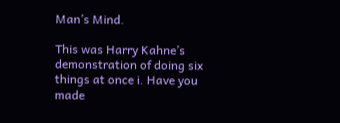Man’s Mind.

This was Harry Kahne’s demonstration of doing six things at once i. Have you made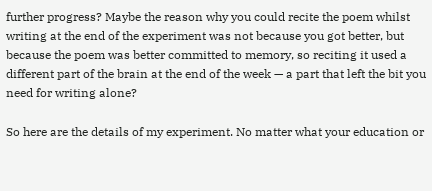further progress? Maybe the reason why you could recite the poem whilst writing at the end of the experiment was not because you got better, but because the poem was better committed to memory, so reciting it used a different part of the brain at the end of the week — a part that left the bit you need for writing alone?

So here are the details of my experiment. No matter what your education or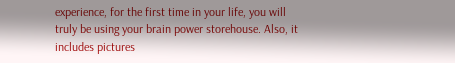experience, for the first time in your life, you will truly be using your brain power storehouse. Also, it includes pictures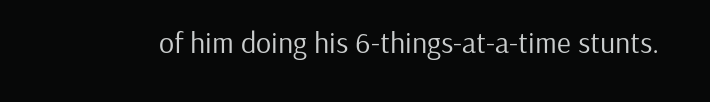of him doing his 6-things-at-a-time stunts.